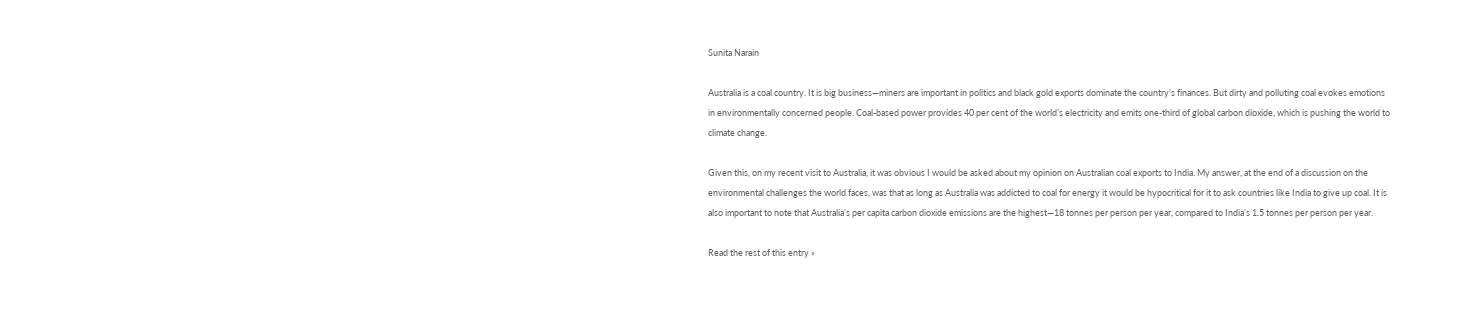Sunita Narain

Australia is a coal country. It is big business—miners are important in politics and black gold exports dominate the country’s finances. But dirty and polluting coal evokes emotions in environmentally concerned people. Coal-based power provides 40 per cent of the world’s electricity and emits one-third of global carbon dioxide, which is pushing the world to climate change.

Given this, on my recent visit to Australia, it was obvious I would be asked about my opinion on Australian coal exports to India. My answer, at the end of a discussion on the environmental challenges the world faces, was that as long as Australia was addicted to coal for energy it would be hypocritical for it to ask countries like India to give up coal. It is also important to note that Australia’s per capita carbon dioxide emissions are the highest—18 tonnes per person per year, compared to India’s 1.5 tonnes per person per year.

Read the rest of this entry »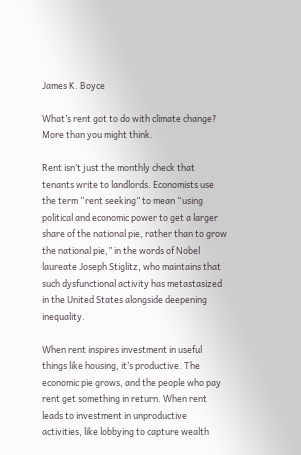James K. Boyce

What’s rent got to do with climate change? More than you might think.

Rent isn’t just the monthly check that tenants write to landlords. Economists use the term “rent seeking” to mean “using political and economic power to get a larger share of the national pie, rather than to grow the national pie,” in the words of Nobel laureate Joseph Stiglitz, who maintains that such dysfunctional activity has metastasized in the United States alongside deepening inequality.

When rent inspires investment in useful things like housing, it’s productive. The economic pie grows, and the people who pay rent get something in return. When rent leads to investment in unproductive activities, like lobbying to capture wealth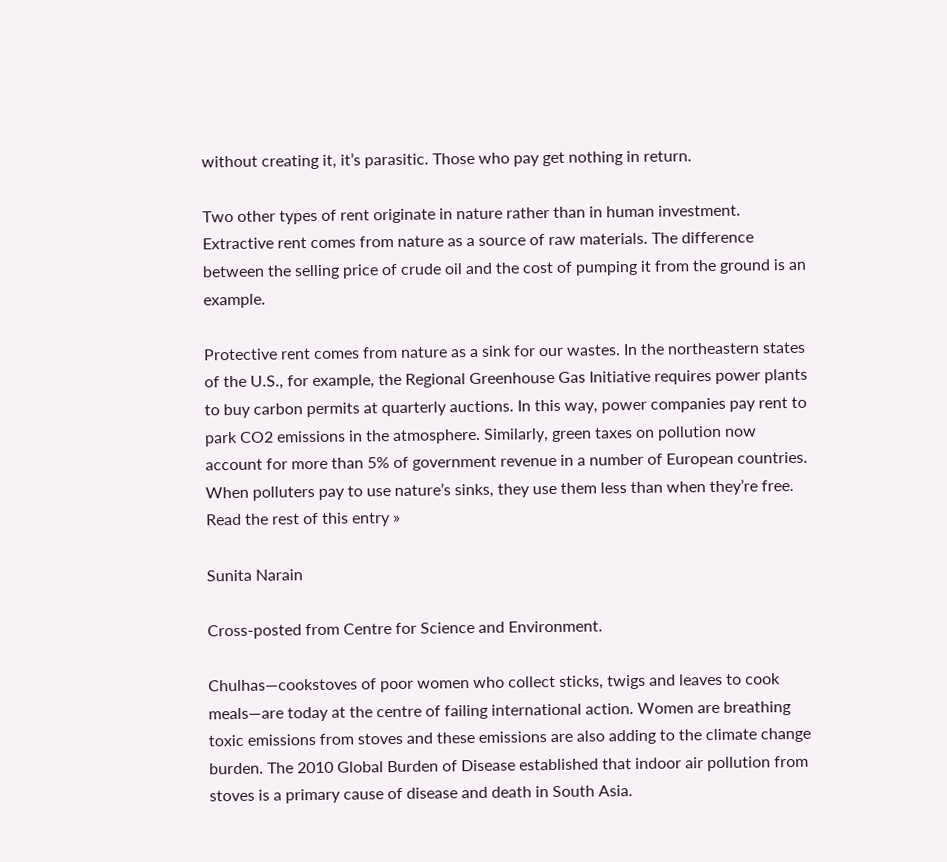without creating it, it’s parasitic. Those who pay get nothing in return.

Two other types of rent originate in nature rather than in human investment. Extractive rent comes from nature as a source of raw materials. The difference between the selling price of crude oil and the cost of pumping it from the ground is an example.

Protective rent comes from nature as a sink for our wastes. In the northeastern states of the U.S., for example, the Regional Greenhouse Gas Initiative requires power plants to buy carbon permits at quarterly auctions. In this way, power companies pay rent to park CO2 emissions in the atmosphere. Similarly, green taxes on pollution now account for more than 5% of government revenue in a number of European countries. When polluters pay to use nature’s sinks, they use them less than when they’re free. Read the rest of this entry »

Sunita Narain

Cross-posted from Centre for Science and Environment.

Chulhas—cookstoves of poor women who collect sticks, twigs and leaves to cook meals—are today at the centre of failing international action. Women are breathing toxic emissions from stoves and these emissions are also adding to the climate change burden. The 2010 Global Burden of Disease established that indoor air pollution from stoves is a primary cause of disease and death in South Asia.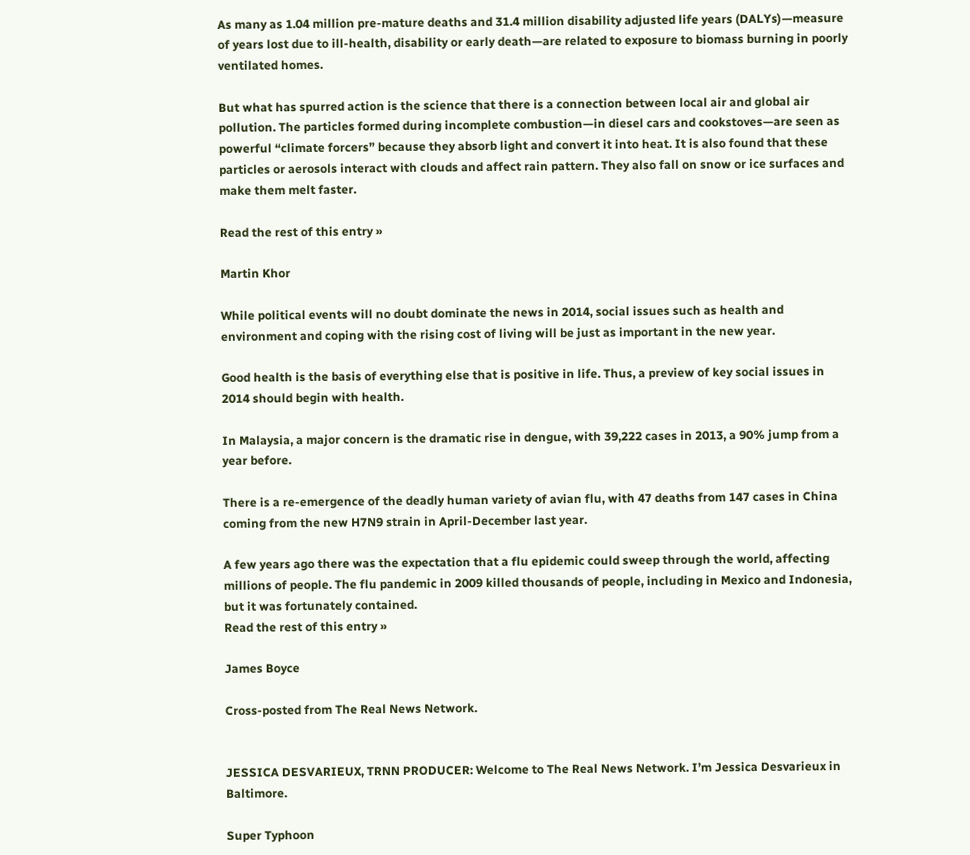As many as 1.04 million pre-mature deaths and 31.4 million disability adjusted life years (DALYs)—measure of years lost due to ill-health, disability or early death—are related to exposure to biomass burning in poorly ventilated homes.

But what has spurred action is the science that there is a connection between local air and global air pollution. The particles formed during incomplete combustion—in diesel cars and cookstoves—are seen as powerful “climate forcers” because they absorb light and convert it into heat. It is also found that these particles or aerosols interact with clouds and affect rain pattern. They also fall on snow or ice surfaces and make them melt faster.

Read the rest of this entry »

Martin Khor

While political events will no doubt dominate the news in 2014, social issues such as health and environment and coping with the rising cost of living will be just as important in the new year.

Good health is the basis of everything else that is positive in life. Thus, a preview of key social issues in 2014 should begin with health.

In Malaysia, a major concern is the dramatic rise in dengue, with 39,222 cases in 2013, a 90% jump from a year before.

There is a re-emergence of the deadly human variety of avian flu, with 47 deaths from 147 cases in China coming from the new H7N9 strain in April-December last year.

A few years ago there was the expectation that a flu epidemic could sweep through the world, affecting millions of people. The flu pandemic in 2009 killed thousands of people, including in Mexico and Indonesia, but it was fortunately contained.
Read the rest of this entry »

James Boyce

Cross-posted from The Real News Network.


JESSICA DESVARIEUX, TRNN PRODUCER: Welcome to The Real News Network. I’m Jessica Desvarieux in Baltimore.

Super Typhoon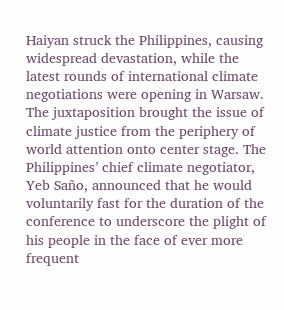Haiyan struck the Philippines, causing widespread devastation, while the latest rounds of international climate negotiations were opening in Warsaw. The juxtaposition brought the issue of climate justice from the periphery of world attention onto center stage. The Philippines’ chief climate negotiator, Yeb Saño, announced that he would voluntarily fast for the duration of the conference to underscore the plight of his people in the face of ever more frequent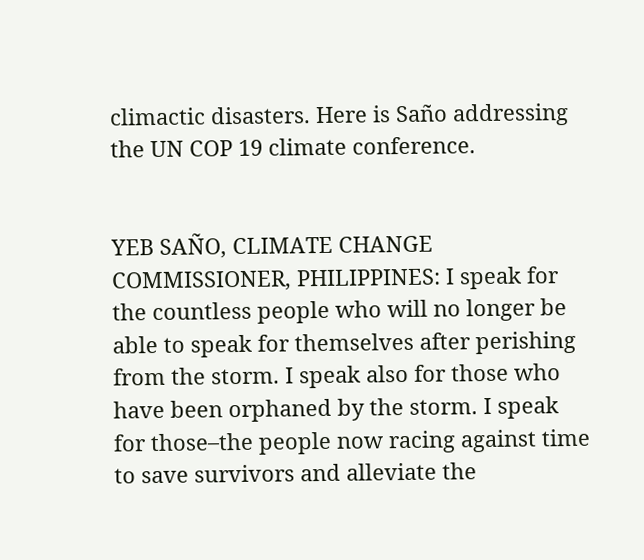climactic disasters. Here is Saño addressing the UN COP 19 climate conference.


YEB SAÑO, CLIMATE CHANGE COMMISSIONER, PHILIPPINES: I speak for the countless people who will no longer be able to speak for themselves after perishing from the storm. I speak also for those who have been orphaned by the storm. I speak for those–the people now racing against time to save survivors and alleviate the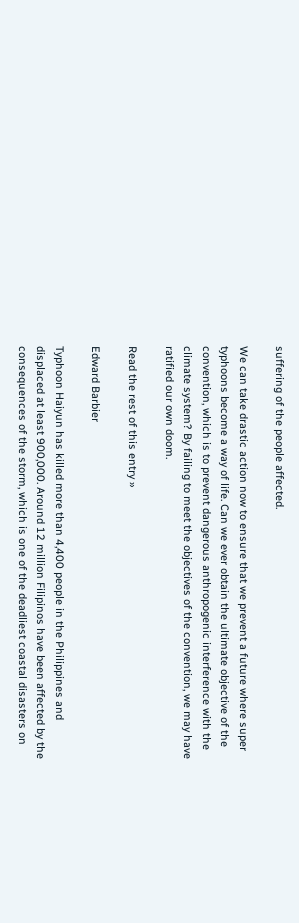suffering of the people affected.

We can take drastic action now to ensure that we prevent a future where super typhoons become a way of life. Can we ever obtain the ultimate objective of the convention, which is to prevent dangerous anthropogenic interference with the climate system? By failing to meet the objectives of the convention, we may have ratified our own doom.

Read the rest of this entry »

Edward Barbier

Typhoon Haiyun has killed more than 4,400 people in the Philippines and displaced at least 900,000. Around 12 million Filipinos have been affected by the consequences of the storm, which is one of the deadliest coastal disasters on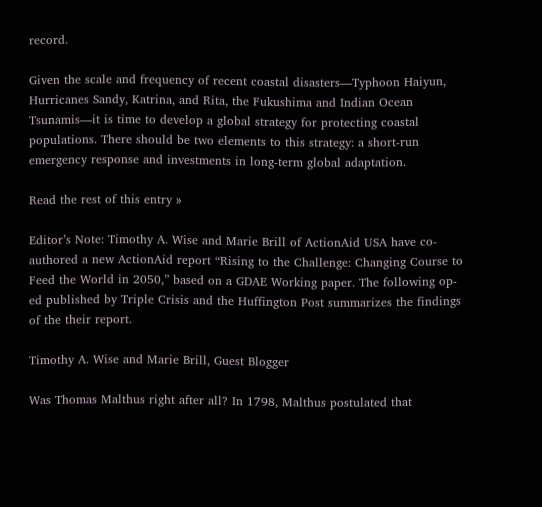record.

Given the scale and frequency of recent coastal disasters—Typhoon Haiyun, Hurricanes Sandy, Katrina, and Rita, the Fukushima and Indian Ocean Tsunamis—it is time to develop a global strategy for protecting coastal populations. There should be two elements to this strategy: a short-run emergency response and investments in long-term global adaptation.

Read the rest of this entry »

Editor’s Note: Timothy A. Wise and Marie Brill of ActionAid USA have co-authored a new ActionAid report “Rising to the Challenge: Changing Course to Feed the World in 2050,” based on a GDAE Working paper. The following op-ed published by Triple Crisis and the Huffington Post summarizes the findings of the their report.

Timothy A. Wise and Marie Brill, Guest Blogger

Was Thomas Malthus right after all? In 1798, Malthus postulated that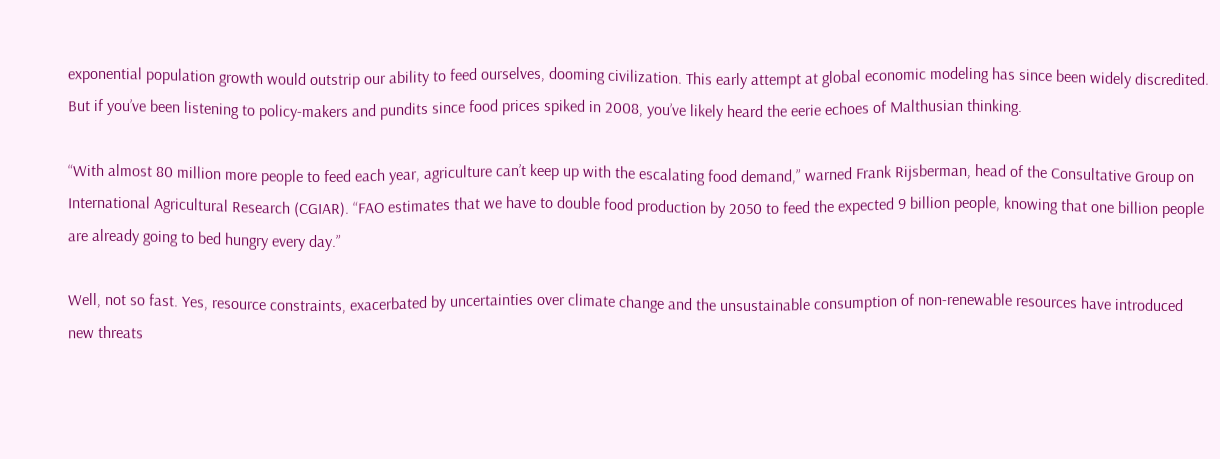exponential population growth would outstrip our ability to feed ourselves, dooming civilization. This early attempt at global economic modeling has since been widely discredited. But if you’ve been listening to policy-makers and pundits since food prices spiked in 2008, you’ve likely heard the eerie echoes of Malthusian thinking.

“With almost 80 million more people to feed each year, agriculture can’t keep up with the escalating food demand,” warned Frank Rijsberman, head of the Consultative Group on International Agricultural Research (CGIAR). “FAO estimates that we have to double food production by 2050 to feed the expected 9 billion people, knowing that one billion people are already going to bed hungry every day.”

Well, not so fast. Yes, resource constraints, exacerbated by uncertainties over climate change and the unsustainable consumption of non-renewable resources have introduced new threats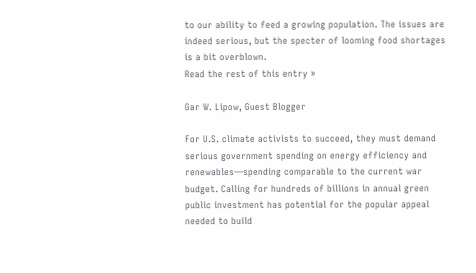to our ability to feed a growing population. The issues are indeed serious, but the specter of looming food shortages is a bit overblown.
Read the rest of this entry »

Gar W. Lipow, Guest Blogger

For U.S. climate activists to succeed, they must demand serious government spending on energy efficiency and renewables—spending comparable to the current war budget. Calling for hundreds of billions in annual green public investment has potential for the popular appeal needed to build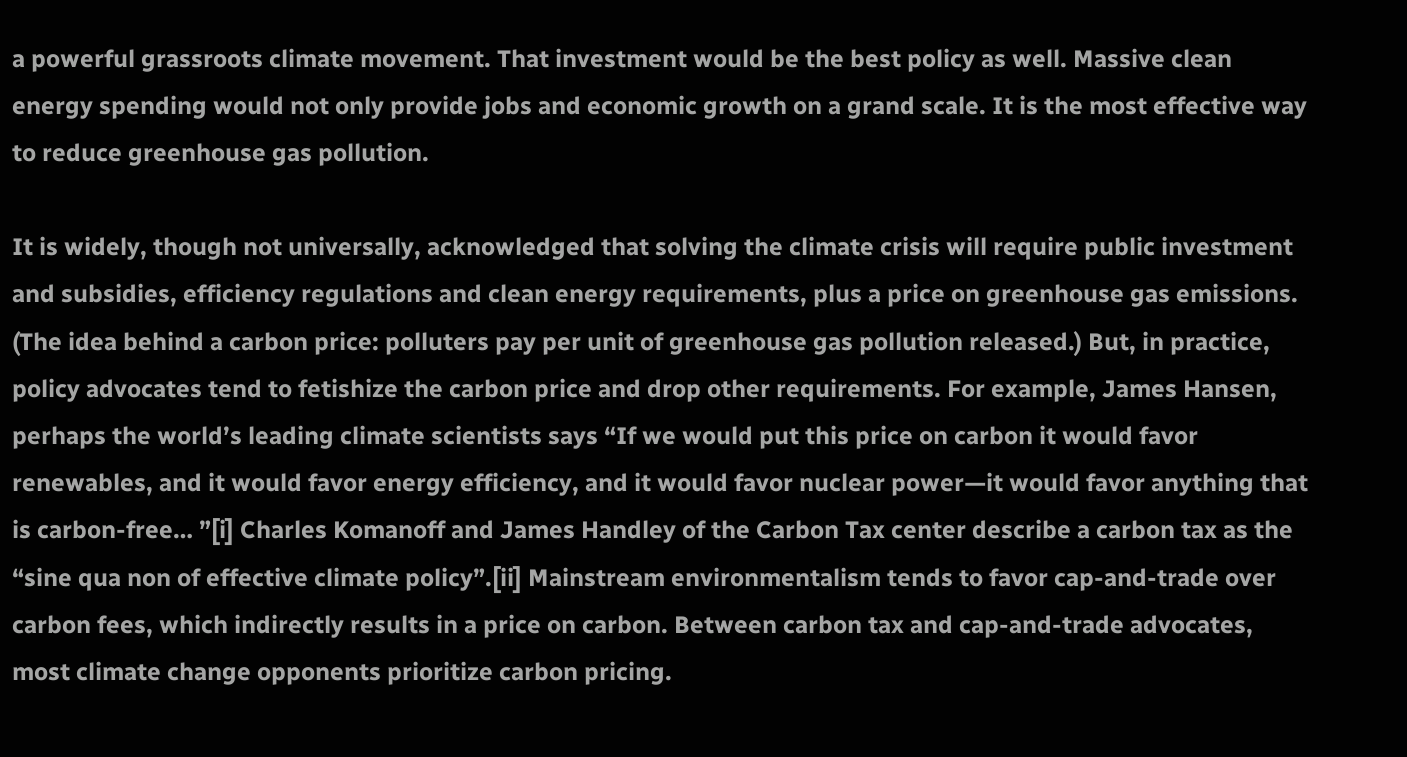a powerful grassroots climate movement. That investment would be the best policy as well. Massive clean energy spending would not only provide jobs and economic growth on a grand scale. It is the most effective way to reduce greenhouse gas pollution.

It is widely, though not universally, acknowledged that solving the climate crisis will require public investment and subsidies, efficiency regulations and clean energy requirements, plus a price on greenhouse gas emissions. (The idea behind a carbon price: polluters pay per unit of greenhouse gas pollution released.) But, in practice, policy advocates tend to fetishize the carbon price and drop other requirements. For example, James Hansen, perhaps the world’s leading climate scientists says “If we would put this price on carbon it would favor renewables, and it would favor energy efficiency, and it would favor nuclear power—it would favor anything that is carbon-free… ”[i] Charles Komanoff and James Handley of the Carbon Tax center describe a carbon tax as the “sine qua non of effective climate policy”.[ii] Mainstream environmentalism tends to favor cap-and-trade over carbon fees, which indirectly results in a price on carbon. Between carbon tax and cap-and-trade advocates, most climate change opponents prioritize carbon pricing.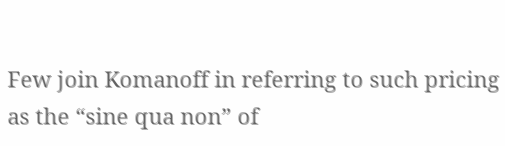Few join Komanoff in referring to such pricing as the “sine qua non” of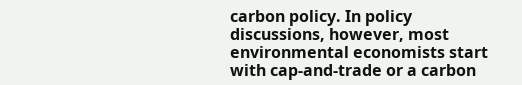carbon policy. In policy discussions, however, most environmental economists start with cap-and-trade or a carbon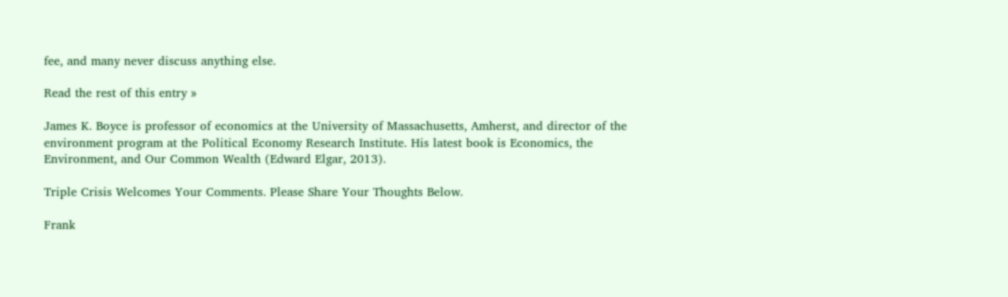fee, and many never discuss anything else.

Read the rest of this entry »

James K. Boyce is professor of economics at the University of Massachusetts, Amherst, and director of the environment program at the Political Economy Research Institute. His latest book is Economics, the Environment, and Our Common Wealth (Edward Elgar, 2013).

Triple Crisis Welcomes Your Comments. Please Share Your Thoughts Below.

Frank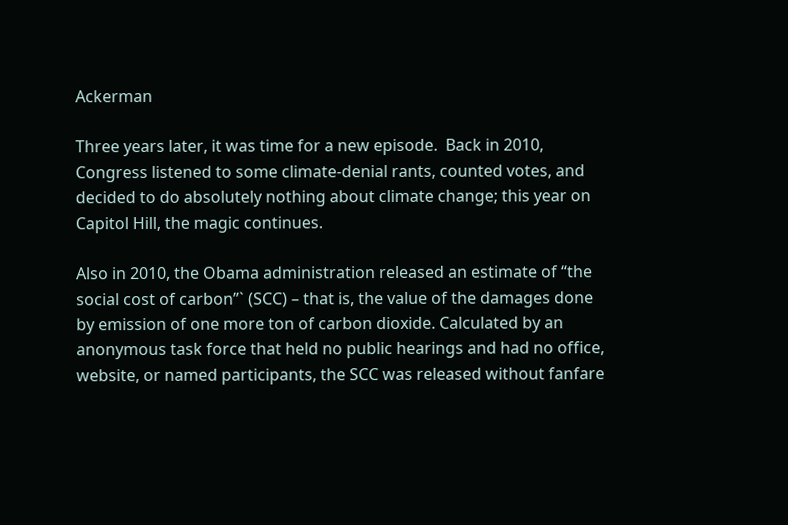Ackerman

Three years later, it was time for a new episode.  Back in 2010, Congress listened to some climate-denial rants, counted votes, and decided to do absolutely nothing about climate change; this year on Capitol Hill, the magic continues.

Also in 2010, the Obama administration released an estimate of “the social cost of carbon”` (SCC) – that is, the value of the damages done by emission of one more ton of carbon dioxide. Calculated by an anonymous task force that held no public hearings and had no office, website, or named participants, the SCC was released without fanfare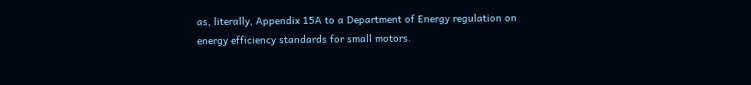as, literally, Appendix 15A to a Department of Energy regulation on energy efficiency standards for small motors.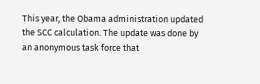This year, the Obama administration updated the SCC calculation. The update was done by an anonymous task force that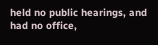held no public hearings, and had no office,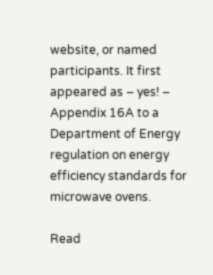website, or named participants. It first appeared as – yes! – Appendix 16A to a Department of Energy regulation on energy efficiency standards for microwave ovens.

Read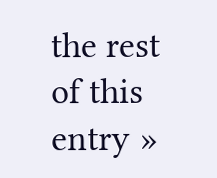the rest of this entry »